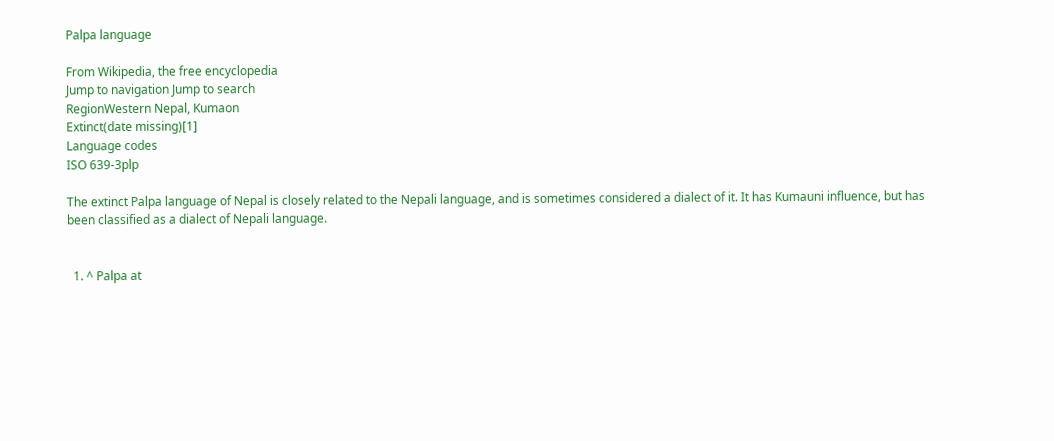Palpa language

From Wikipedia, the free encyclopedia
Jump to navigation Jump to search
RegionWestern Nepal, Kumaon
Extinct(date missing)[1]
Language codes
ISO 639-3plp

The extinct Palpa language of Nepal is closely related to the Nepali language, and is sometimes considered a dialect of it. It has Kumauni influence, but has been classified as a dialect of Nepali language.


  1. ^ Palpa at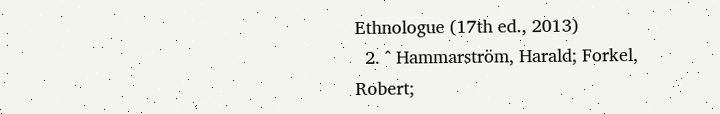Ethnologue (17th ed., 2013)
  2. ^ Hammarström, Harald; Forkel, Robert;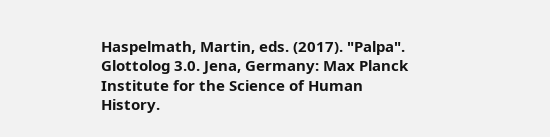Haspelmath, Martin, eds. (2017). "Palpa". Glottolog 3.0. Jena, Germany: Max Planck Institute for the Science of Human History.